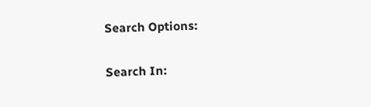Search Options:

Search In: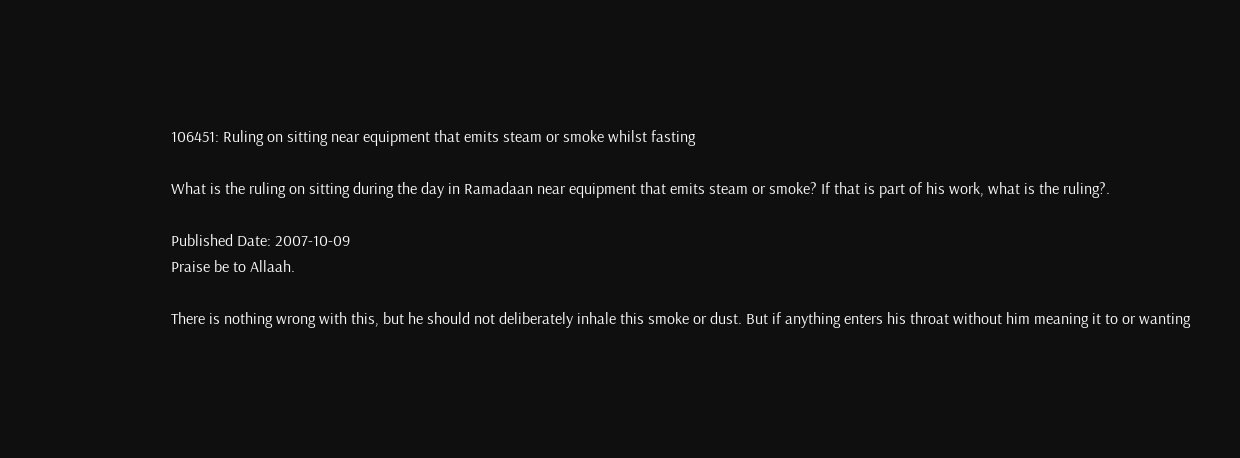106451: Ruling on sitting near equipment that emits steam or smoke whilst fasting

What is the ruling on sitting during the day in Ramadaan near equipment that emits steam or smoke? If that is part of his work, what is the ruling?.

Published Date: 2007-10-09
Praise be to Allaah.

There is nothing wrong with this, but he should not deliberately inhale this smoke or dust. But if anything enters his throat without him meaning it to or wanting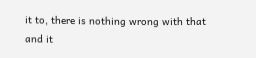it to, there is nothing wrong with that and it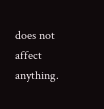does not affect anything.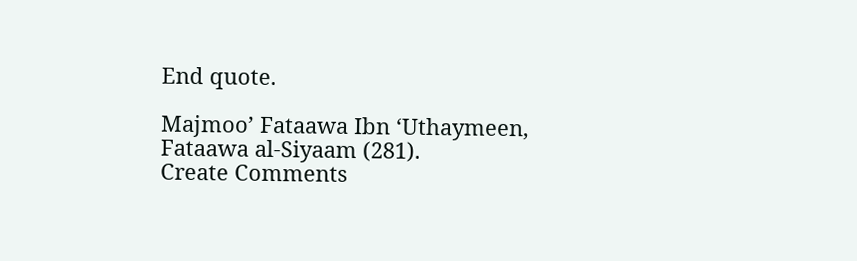End quote.

Majmoo’ Fataawa Ibn ‘Uthaymeen, Fataawa al-Siyaam (281).
Create Comments